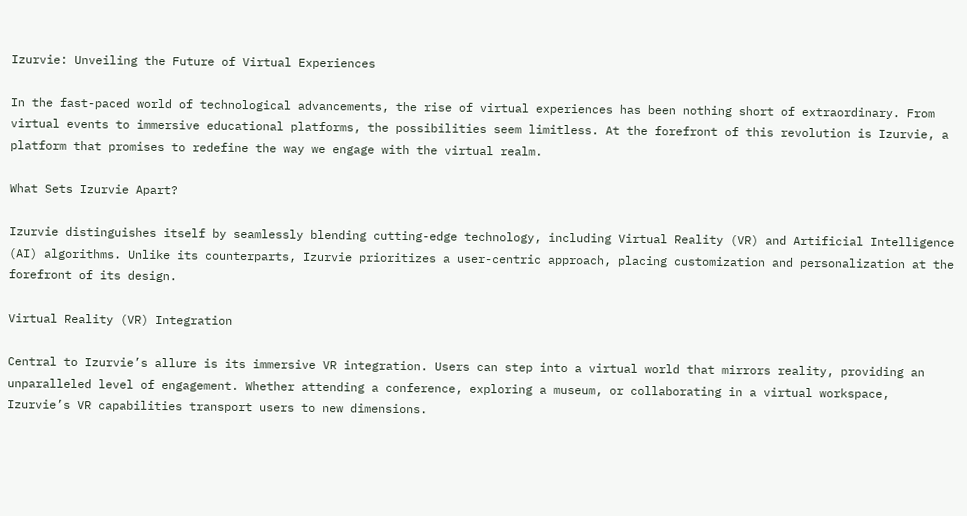Izurvie: Unveiling the Future of Virtual Experiences

In the fast-paced world of technological advancements, the rise of virtual experiences has been nothing short of extraordinary. From virtual events to immersive educational platforms, the possibilities seem limitless. At the forefront of this revolution is Izurvie, a platform that promises to redefine the way we engage with the virtual realm.

What Sets Izurvie Apart?

Izurvie distinguishes itself by seamlessly blending cutting-edge technology, including Virtual Reality (VR) and Artificial Intelligence (AI) algorithms. Unlike its counterparts, Izurvie prioritizes a user-centric approach, placing customization and personalization at the forefront of its design.

Virtual Reality (VR) Integration

Central to Izurvie’s allure is its immersive VR integration. Users can step into a virtual world that mirrors reality, providing an unparalleled level of engagement. Whether attending a conference, exploring a museum, or collaborating in a virtual workspace, Izurvie’s VR capabilities transport users to new dimensions.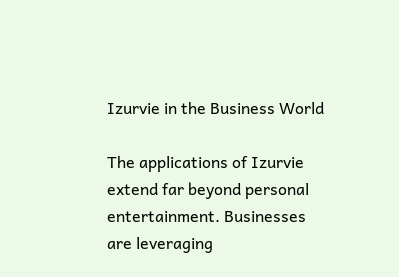Izurvie in the Business World

The applications of Izurvie extend far beyond personal entertainment. Businesses are leveraging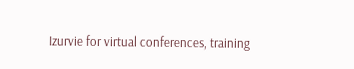Izurvie for virtual conferences, training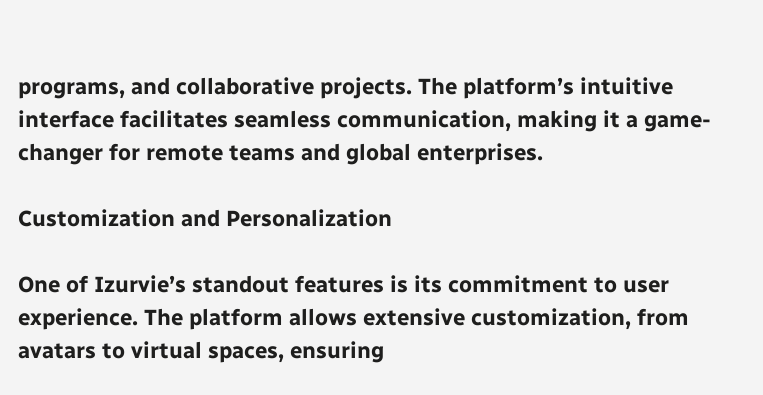programs, and collaborative projects. The platform’s intuitive interface facilitates seamless communication, making it a game-changer for remote teams and global enterprises.

Customization and Personalization

One of Izurvie’s standout features is its commitment to user experience. The platform allows extensive customization, from avatars to virtual spaces, ensuring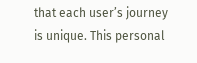that each user’s journey is unique. This personal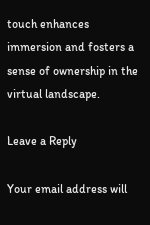touch enhances immersion and fosters a sense of ownership in the virtual landscape.

Leave a Reply

Your email address will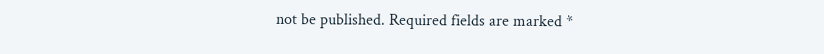not be published. Required fields are marked *